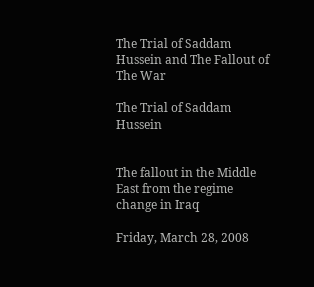The Trial of Saddam Hussein and The Fallout of The War

The Trial of Saddam Hussein


The fallout in the Middle East from the regime change in Iraq

Friday, March 28, 2008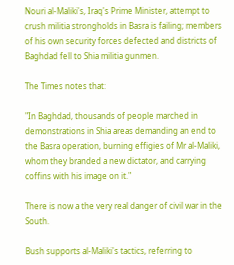Nouri al-Maliki's, Iraq's Prime Minister, attempt to crush militia strongholds in Basra is failing; members of his own security forces defected and districts of Baghdad fell to Shia militia gunmen.

The Times notes that:

"In Baghdad, thousands of people marched in demonstrations in Shia areas demanding an end to the Basra operation, burning effigies of Mr al-Maliki, whom they branded a new dictator, and carrying coffins with his image on it."

There is now a the very real danger of civil war in the South.

Bush supports al-Maliki's tactics, referring to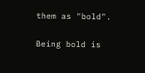them as "bold".

Being bold is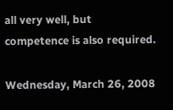all very well, but competence is also required.

Wednesday, March 26, 2008